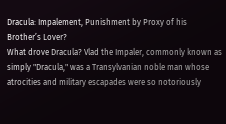Dracula: Impalement, Punishment by Proxy of his Brother’s Lover?
What drove Dracula? Vlad the Impaler, commonly known as simply "Dracula," was a Transylvanian noble man whose atrocities and military escapades were so notoriously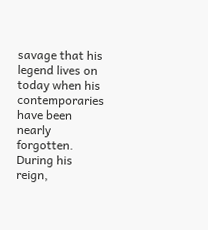savage that his legend lives on today when his contemporaries have been nearly forgotten. During his reign,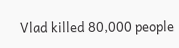Vlad killed 80,000 people